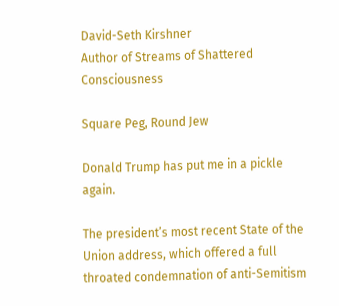David-Seth Kirshner
Author of Streams of Shattered Consciousness

Square Peg, Round Jew

Donald Trump has put me in a pickle again.

The president’s most recent State of the Union address, which offered a full throated condemnation of anti-Semitism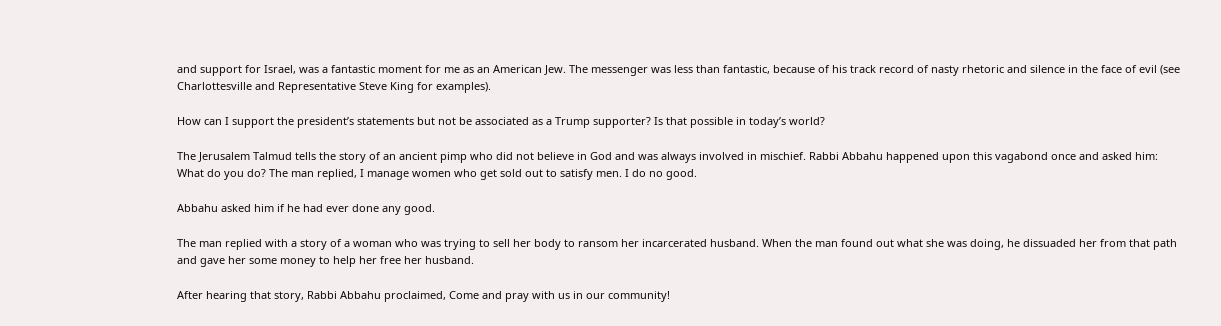and support for Israel, was a fantastic moment for me as an American Jew. The messenger was less than fantastic, because of his track record of nasty rhetoric and silence in the face of evil (see Charlottesville and Representative Steve King for examples).

How can I support the president’s statements but not be associated as a Trump supporter? Is that possible in today’s world?

The Jerusalem Talmud tells the story of an ancient pimp who did not believe in God and was always involved in mischief. Rabbi Abbahu happened upon this vagabond once and asked him: What do you do? The man replied, I manage women who get sold out to satisfy men. I do no good.

Abbahu asked him if he had ever done any good.

The man replied with a story of a woman who was trying to sell her body to ransom her incarcerated husband. When the man found out what she was doing, he dissuaded her from that path and gave her some money to help her free her husband.

After hearing that story, Rabbi Abbahu proclaimed, Come and pray with us in our community!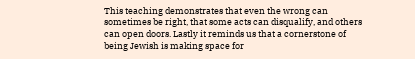This teaching demonstrates that even the wrong can sometimes be right, that some acts can disqualify, and others can open doors. Lastly it reminds us that a cornerstone of being Jewish is making space for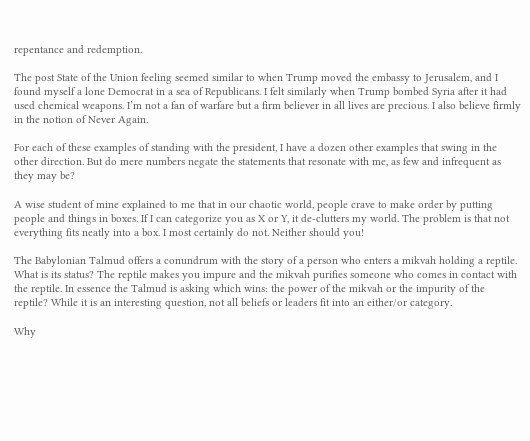repentance and redemption.

The post State of the Union feeling seemed similar to when Trump moved the embassy to Jerusalem, and I found myself a lone Democrat in a sea of Republicans. I felt similarly when Trump bombed Syria after it had used chemical weapons. I’m not a fan of warfare but a firm believer in all lives are precious. I also believe firmly in the notion of Never Again.

For each of these examples of standing with the president, I have a dozen other examples that swing in the other direction. But do mere numbers negate the statements that resonate with me, as few and infrequent as they may be?

A wise student of mine explained to me that in our chaotic world, people crave to make order by putting people and things in boxes. If I can categorize you as X or Y, it de-clutters my world. The problem is that not everything fits neatly into a box. I most certainly do not. Neither should you!

The Babylonian Talmud offers a conundrum with the story of a person who enters a mikvah holding a reptile. What is its status? The reptile makes you impure and the mikvah purifies someone who comes in contact with the reptile. In essence the Talmud is asking which wins: the power of the mikvah or the impurity of the reptile? While it is an interesting question, not all beliefs or leaders fit into an either/or category.

Why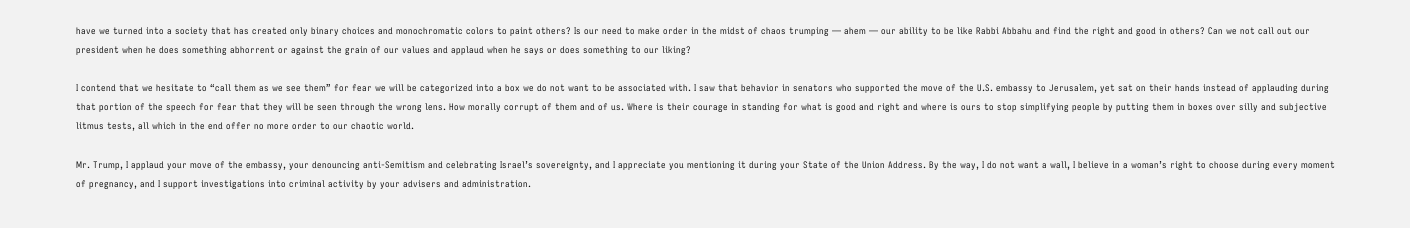have we turned into a society that has created only binary choices and monochromatic colors to paint others? Is our need to make order in the midst of chaos trumping — ahem — our ability to be like Rabbi Abbahu and find the right and good in others? Can we not call out our president when he does something abhorrent or against the grain of our values and applaud when he says or does something to our liking?

I contend that we hesitate to “call them as we see them” for fear we will be categorized into a box we do not want to be associated with. I saw that behavior in senators who supported the move of the U.S. embassy to Jerusalem, yet sat on their hands instead of applauding during that portion of the speech for fear that they will be seen through the wrong lens. How morally corrupt of them and of us. Where is their courage in standing for what is good and right and where is ours to stop simplifying people by putting them in boxes over silly and subjective litmus tests, all which in the end offer no more order to our chaotic world.

Mr. Trump, I applaud your move of the embassy, your denouncing anti-Semitism and celebrating Israel’s sovereignty, and I appreciate you mentioning it during your State of the Union Address. By the way, I do not want a wall, I believe in a woman’s right to choose during every moment of pregnancy, and I support investigations into criminal activity by your advisers and administration.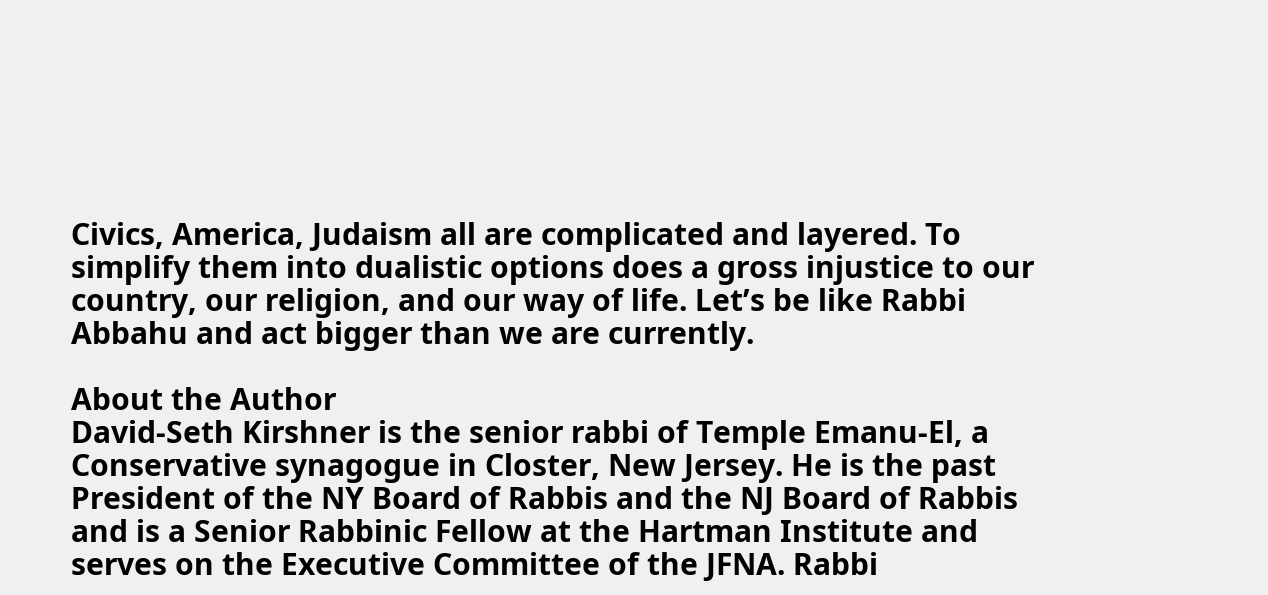Civics, America, Judaism all are complicated and layered. To simplify them into dualistic options does a gross injustice to our country, our religion, and our way of life. Let’s be like Rabbi Abbahu and act bigger than we are currently.

About the Author
David-Seth Kirshner is the senior rabbi of Temple Emanu-El, a Conservative synagogue in Closter, New Jersey. He is the past President of the NY Board of Rabbis and the NJ Board of Rabbis and is a Senior Rabbinic Fellow at the Hartman Institute and serves on the Executive Committee of the JFNA. Rabbi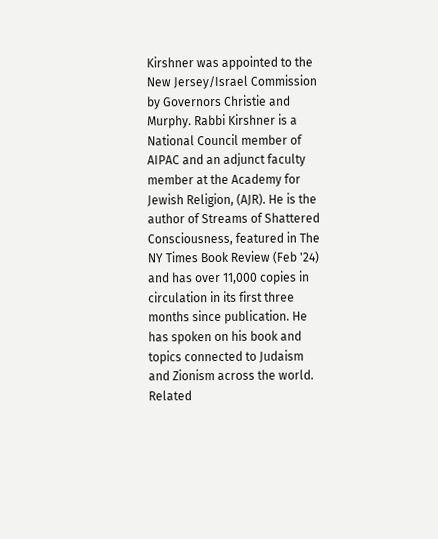Kirshner was appointed to the New Jersey/Israel Commission by Governors Christie and Murphy. Rabbi Kirshner is a National Council member of AIPAC and an adjunct faculty member at the Academy for Jewish Religion, (AJR). He is the author of Streams of Shattered Consciousness, featured in The NY Times Book Review (Feb '24) and has over 11,000 copies in circulation in its first three months since publication. He has spoken on his book and topics connected to Judaism and Zionism across the world.
Related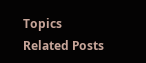Topics
Related Posts